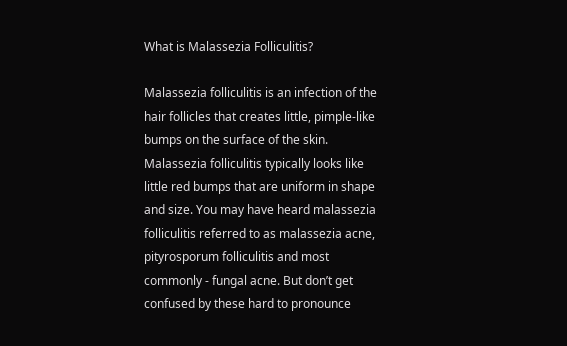What is Malassezia Folliculitis?

Malassezia folliculitis is an infection of the hair follicles that creates little, pimple-like bumps on the surface of the skin. Malassezia folliculitis typically looks like little red bumps that are uniform in shape and size. You may have heard malassezia folliculitis referred to as malassezia acne, pityrosporum folliculitis and most commonly - fungal acne. But don’t get confused by these hard to pronounce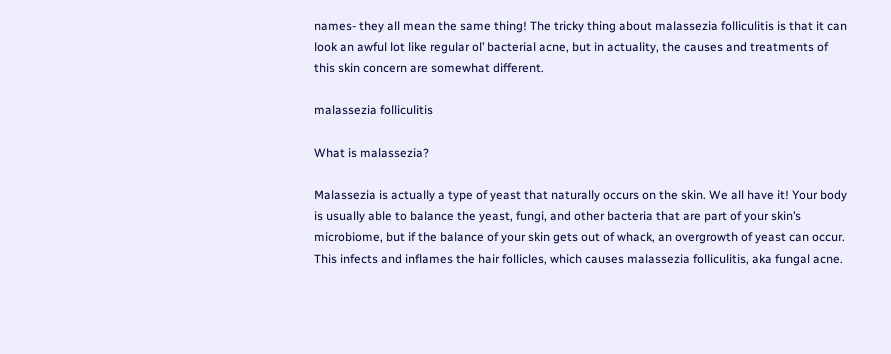names- they all mean the same thing! The tricky thing about malassezia folliculitis is that it can look an awful lot like regular ol’ bacterial acne, but in actuality, the causes and treatments of this skin concern are somewhat different.

malassezia folliculitis

What is malassezia?

Malassezia is actually a type of yeast that naturally occurs on the skin. We all have it! Your body is usually able to balance the yeast, fungi, and other bacteria that are part of your skin’s microbiome, but if the balance of your skin gets out of whack, an overgrowth of yeast can occur. This infects and inflames the hair follicles, which causes malassezia folliculitis, aka fungal acne.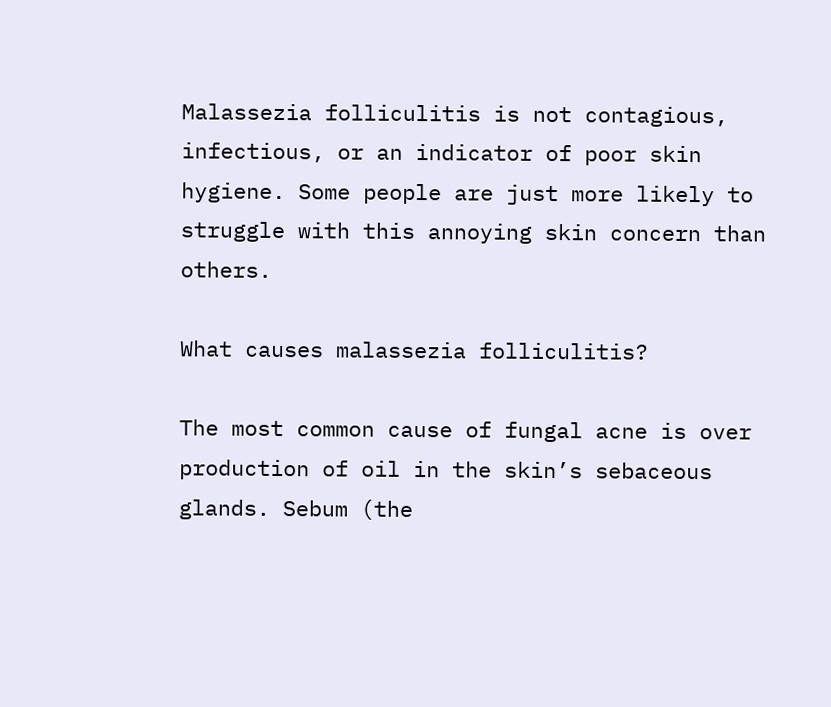Malassezia folliculitis is not contagious, infectious, or an indicator of poor skin hygiene. Some people are just more likely to struggle with this annoying skin concern than others.

What causes malassezia folliculitis?

The most common cause of fungal acne is over production of oil in the skin’s sebaceous glands. Sebum (the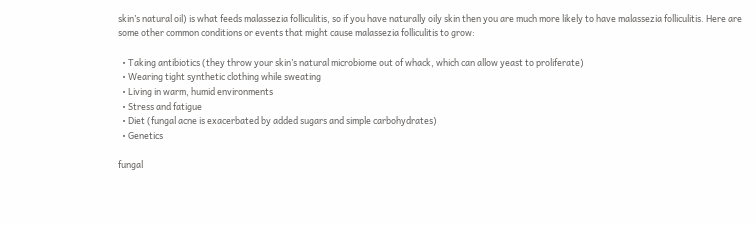skin’s natural oil) is what feeds malassezia folliculitis, so if you have naturally oily skin then you are much more likely to have malassezia folliculitis. Here are some other common conditions or events that might cause malassezia folliculitis to grow:

  • Taking antibiotics (they throw your skin’s natural microbiome out of whack, which can allow yeast to proliferate)
  • Wearing tight synthetic clothing while sweating
  • Living in warm, humid environments
  • Stress and fatigue
  • Diet (fungal acne is exacerbated by added sugars and simple carbohydrates)
  • Genetics

fungal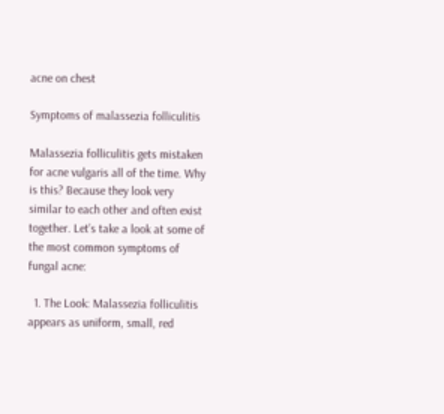acne on chest

Symptoms of malassezia folliculitis

Malassezia folliculitis gets mistaken for acne vulgaris all of the time. Why is this? Because they look very similar to each other and often exist together. Let’s take a look at some of the most common symptoms of fungal acne:

  1. The Look: Malassezia folliculitis appears as uniform, small, red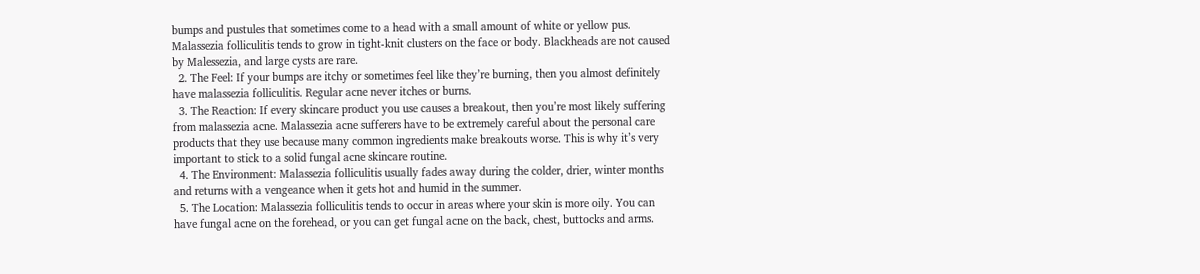bumps and pustules that sometimes come to a head with a small amount of white or yellow pus. Malassezia folliculitis tends to grow in tight-knit clusters on the face or body. Blackheads are not caused by Malessezia, and large cysts are rare.
  2. The Feel: If your bumps are itchy or sometimes feel like they’re burning, then you almost definitely have malassezia folliculitis. Regular acne never itches or burns.
  3. The Reaction: If every skincare product you use causes a breakout, then you’re most likely suffering from malassezia acne. Malassezia acne sufferers have to be extremely careful about the personal care products that they use because many common ingredients make breakouts worse. This is why it’s very important to stick to a solid fungal acne skincare routine.
  4. The Environment: Malassezia folliculitis usually fades away during the colder, drier, winter months and returns with a vengeance when it gets hot and humid in the summer.
  5. The Location: Malassezia folliculitis tends to occur in areas where your skin is more oily. You can have fungal acne on the forehead, or you can get fungal acne on the back, chest, buttocks and arms.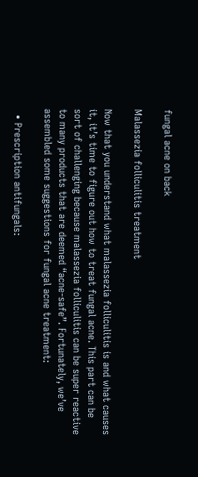fungal acne on back

Malassezia folliculitis treatment

Now that you understand what malassezia folliculitis is and what causes it, it’s time to figure out how to treat fungal acne. This part can be sort of challenging because malassezia folliculitis can be super reactive to many products that are deemed “acne-safe”. Fortunately, we’ve assembled some suggestions for fungal acne treatment:

  • Prescription antifungals: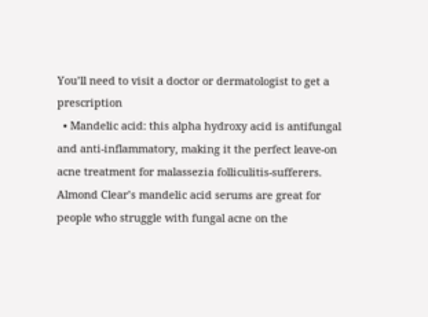You’ll need to visit a doctor or dermatologist to get a prescription
  • Mandelic acid: this alpha hydroxy acid is antifungal and anti-inflammatory, making it the perfect leave-on acne treatment for malassezia folliculitis-sufferers. Almond Clear’s mandelic acid serums are great for people who struggle with fungal acne on the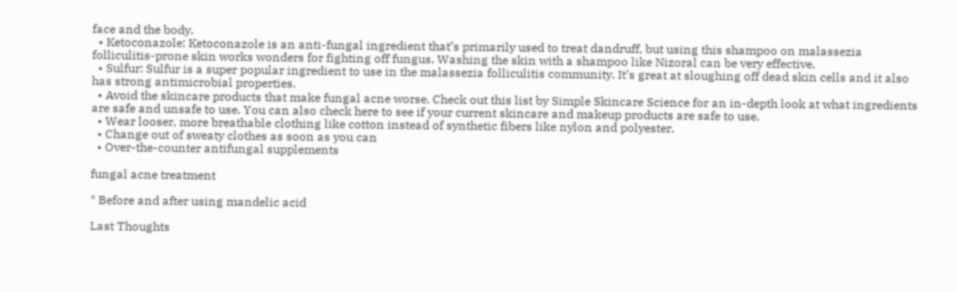face and the body.
  • Ketoconazole: Ketoconazole is an anti-fungal ingredient that’s primarily used to treat dandruff, but using this shampoo on malassezia folliculitis-prone skin works wonders for fighting off fungus. Washing the skin with a shampoo like Nizoral can be very effective.
  • Sulfur: Sulfur is a super popular ingredient to use in the malassezia folliculitis community. It’s great at sloughing off dead skin cells and it also has strong antimicrobial properties.
  • Avoid the skincare products that make fungal acne worse. Check out this list by Simple Skincare Science for an in-depth look at what ingredients are safe and unsafe to use. You can also check here to see if your current skincare and makeup products are safe to use.
  • Wear looser, more breathable clothing like cotton instead of synthetic fibers like nylon and polyester.
  • Change out of sweaty clothes as soon as you can
  • Over-the-counter antifungal supplements

fungal acne treatment

* Before and after using mandelic acid

Last Thoughts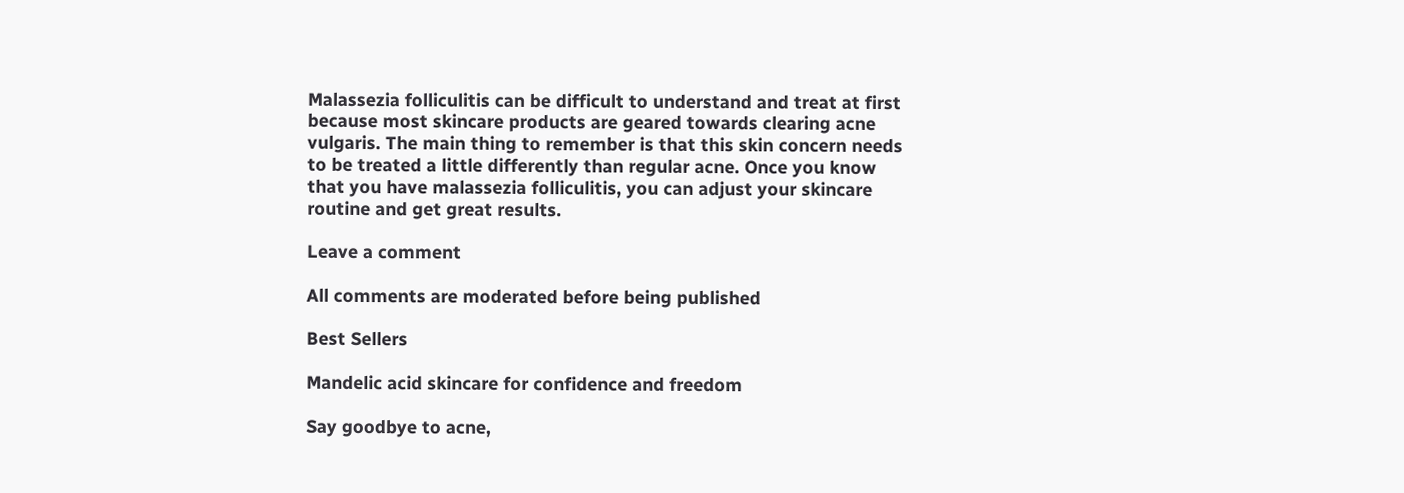Malassezia folliculitis can be difficult to understand and treat at first because most skincare products are geared towards clearing acne vulgaris. The main thing to remember is that this skin concern needs to be treated a little differently than regular acne. Once you know that you have malassezia folliculitis, you can adjust your skincare routine and get great results.

Leave a comment

All comments are moderated before being published

Best Sellers

Mandelic acid skincare for confidence and freedom

Say goodbye to acne,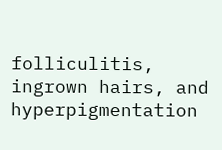folliculitis, ingrown hairs, and hyperpigmentation